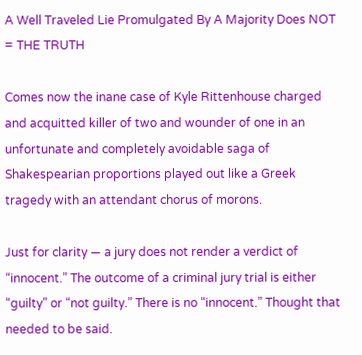A Well Traveled Lie Promulgated By A Majority Does NOT = THE TRUTH

Comes now the inane case of Kyle Rittenhouse charged and acquitted killer of two and wounder of one in an unfortunate and completely avoidable saga of Shakespearian proportions played out like a Greek tragedy with an attendant chorus of morons.

Just for clarity — a jury does not render a verdict of “innocent.” The outcome of a criminal jury trial is either “guilty” or “not guilty.” There is no “innocent.” Thought that needed to be said.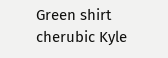Green shirt cherubic Kyle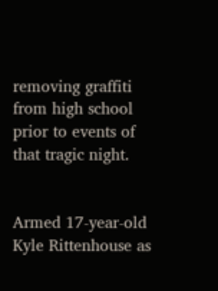removing graffiti from high school prior to events of that tragic night.


Armed 17-year-old Kyle Rittenhouse as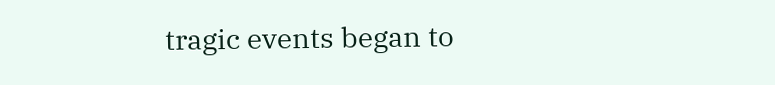tragic events began to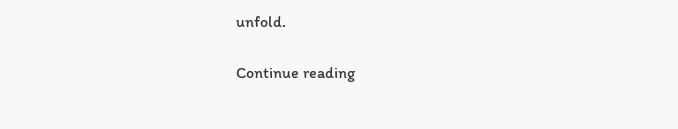unfold.

Continue reading